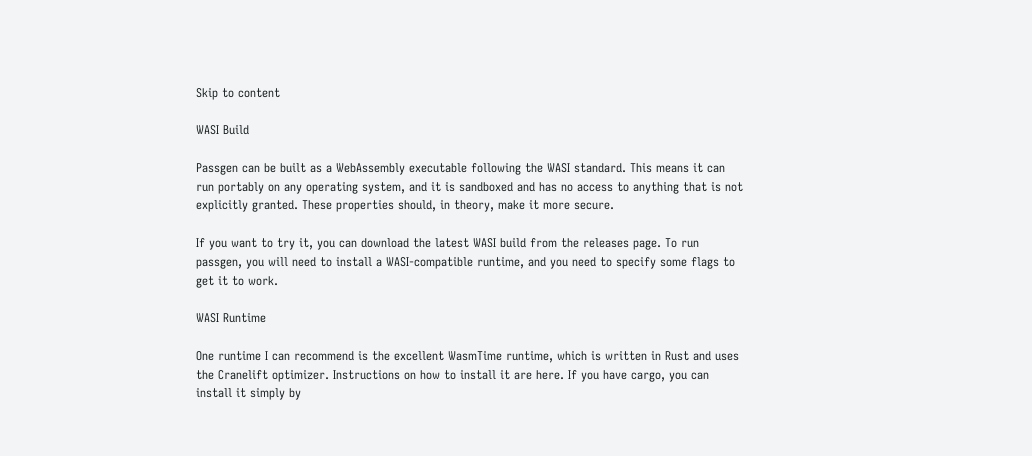Skip to content

WASI Build

Passgen can be built as a WebAssembly executable following the WASI standard. This means it can run portably on any operating system, and it is sandboxed and has no access to anything that is not explicitly granted. These properties should, in theory, make it more secure.

If you want to try it, you can download the latest WASI build from the releases page. To run passgen, you will need to install a WASI-compatible runtime, and you need to specify some flags to get it to work.

WASI Runtime

One runtime I can recommend is the excellent WasmTime runtime, which is written in Rust and uses the Cranelift optimizer. Instructions on how to install it are here. If you have cargo, you can install it simply by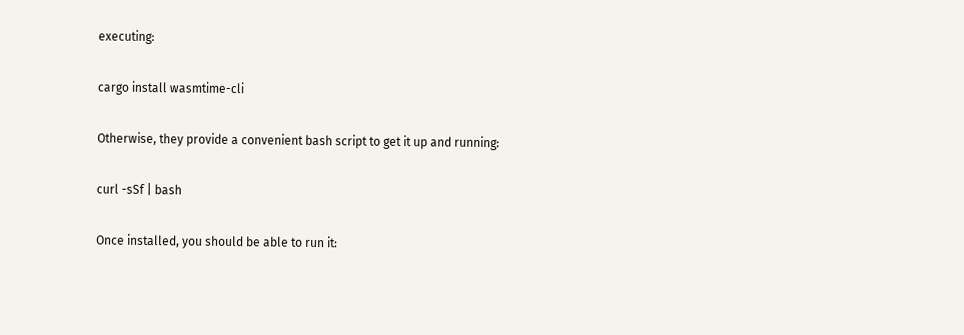executing:

cargo install wasmtime-cli

Otherwise, they provide a convenient bash script to get it up and running:

curl -sSf | bash

Once installed, you should be able to run it: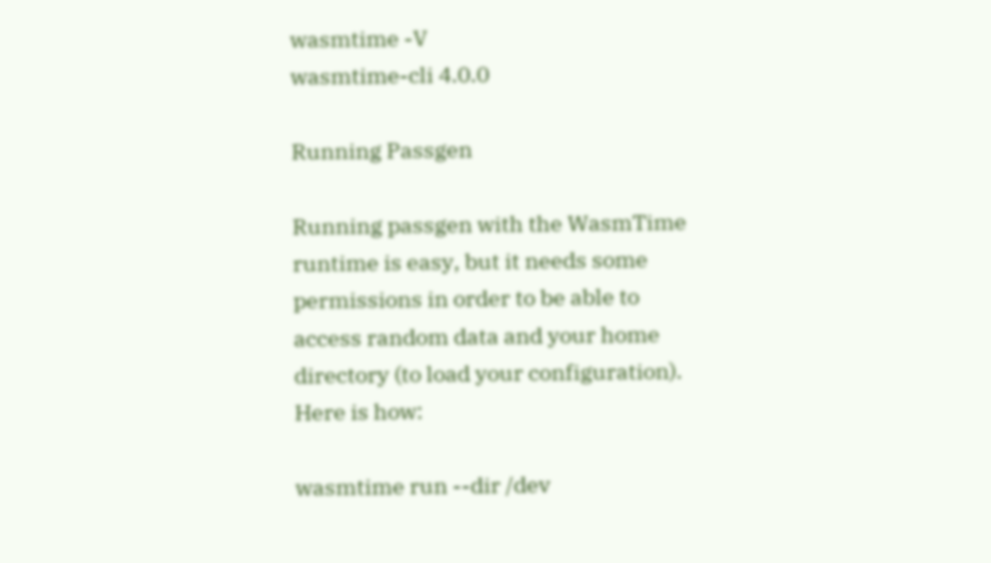wasmtime -V
wasmtime-cli 4.0.0

Running Passgen

Running passgen with the WasmTime runtime is easy, but it needs some permissions in order to be able to access random data and your home directory (to load your configuration). Here is how:

wasmtime run --dir /dev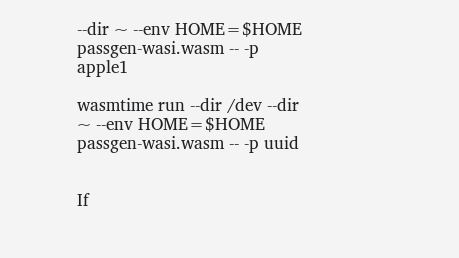--dir ~ --env HOME=$HOME passgen-wasi.wasm -- -p apple1

wasmtime run --dir /dev --dir ~ --env HOME=$HOME passgen-wasi.wasm -- -p uuid


If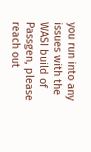you run into any issues with the WASI build of Passgen, please reach out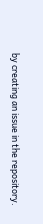by creating an issue in the repository.